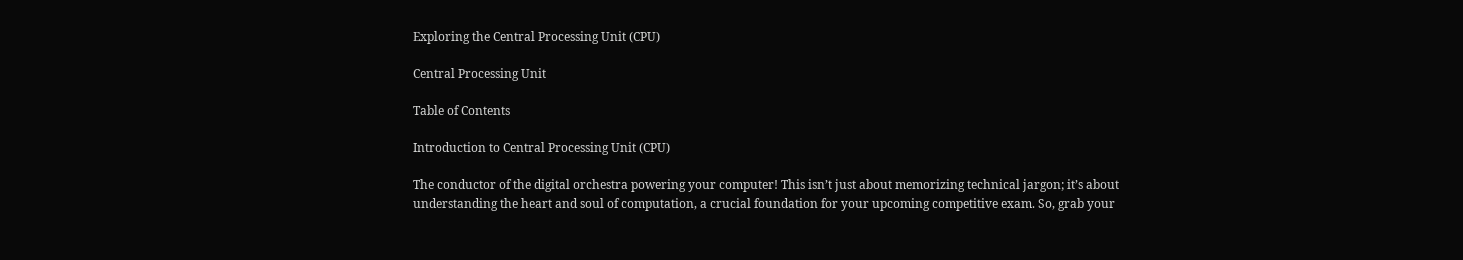Exploring the Central Processing Unit (CPU)

Central Processing Unit

Table of Contents

Introduction to Central Processing Unit (CPU)

The conductor of the digital orchestra powering your computer! This isn’t just about memorizing technical jargon; it’s about understanding the heart and soul of computation, a crucial foundation for your upcoming competitive exam. So, grab your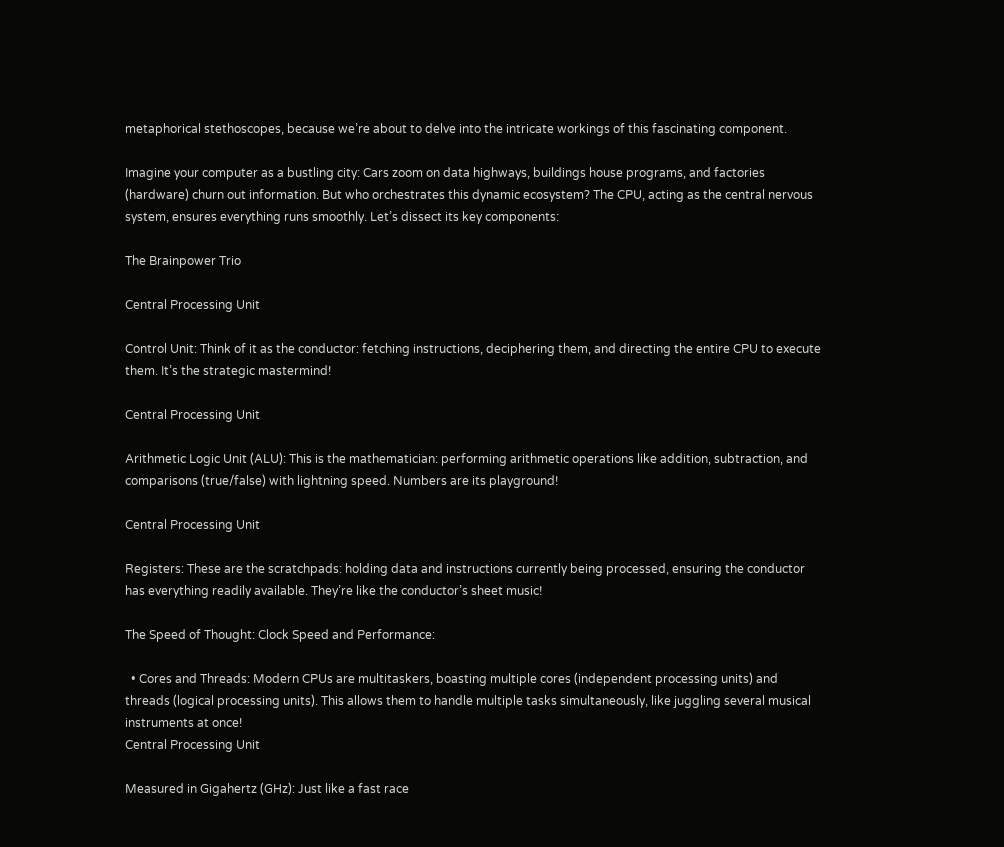metaphorical stethoscopes, because we’re about to delve into the intricate workings of this fascinating component.

Imagine your computer as a bustling city: Cars zoom on data highways, buildings house programs, and factories (hardware) churn out information. But who orchestrates this dynamic ecosystem? The CPU, acting as the central nervous system, ensures everything runs smoothly. Let’s dissect its key components:

The Brainpower Trio

Central Processing Unit

Control Unit: Think of it as the conductor: fetching instructions, deciphering them, and directing the entire CPU to execute them. It’s the strategic mastermind!

Central Processing Unit

Arithmetic Logic Unit (ALU): This is the mathematician: performing arithmetic operations like addition, subtraction, and comparisons (true/false) with lightning speed. Numbers are its playground!

Central Processing Unit

Registers: These are the scratchpads: holding data and instructions currently being processed, ensuring the conductor has everything readily available. They’re like the conductor’s sheet music!

The Speed of Thought: Clock Speed and Performance:

  • Cores and Threads: Modern CPUs are multitaskers, boasting multiple cores (independent processing units) and threads (logical processing units). This allows them to handle multiple tasks simultaneously, like juggling several musical instruments at once!
Central Processing Unit

Measured in Gigahertz (GHz): Just like a fast race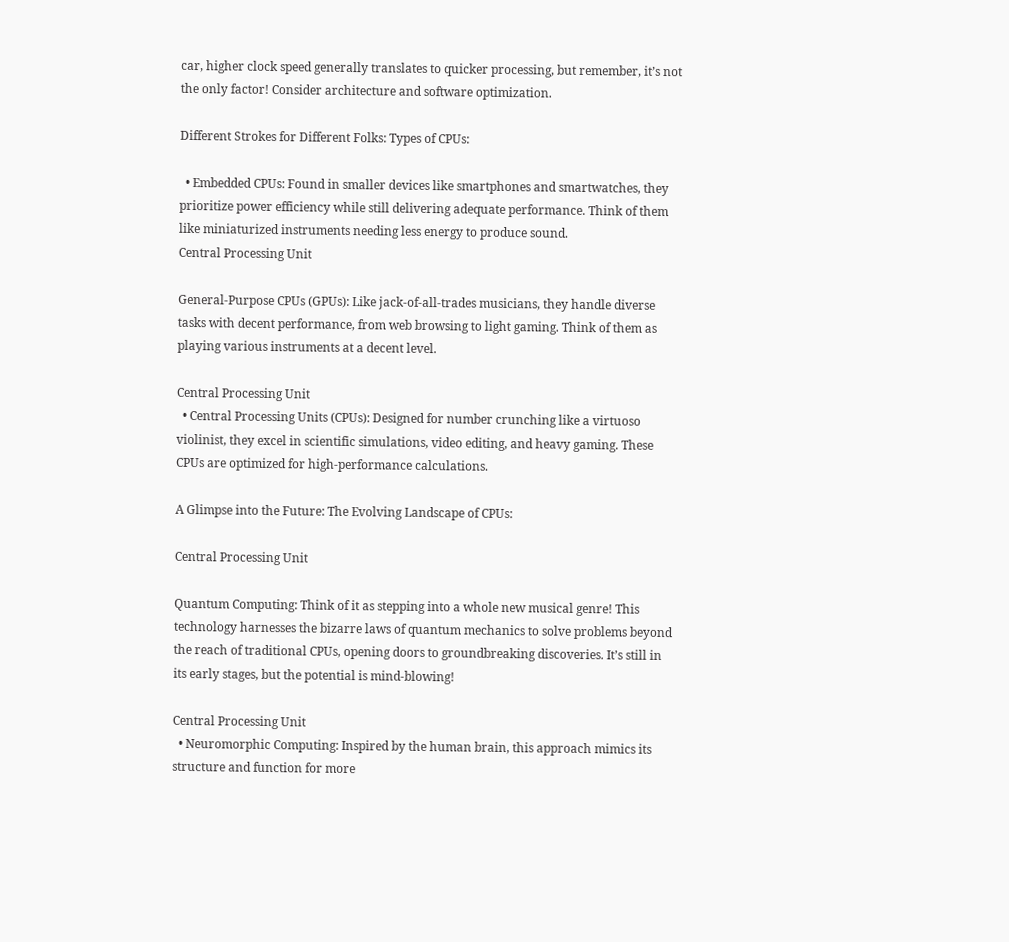car, higher clock speed generally translates to quicker processing, but remember, it’s not the only factor! Consider architecture and software optimization.

Different Strokes for Different Folks: Types of CPUs:

  • Embedded CPUs: Found in smaller devices like smartphones and smartwatches, they prioritize power efficiency while still delivering adequate performance. Think of them like miniaturized instruments needing less energy to produce sound.
Central Processing Unit

General-Purpose CPUs (GPUs): Like jack-of-all-trades musicians, they handle diverse tasks with decent performance, from web browsing to light gaming. Think of them as playing various instruments at a decent level.

Central Processing Unit
  • Central Processing Units (CPUs): Designed for number crunching like a virtuoso violinist, they excel in scientific simulations, video editing, and heavy gaming. These CPUs are optimized for high-performance calculations.

A Glimpse into the Future: The Evolving Landscape of CPUs:

Central Processing Unit

Quantum Computing: Think of it as stepping into a whole new musical genre! This technology harnesses the bizarre laws of quantum mechanics to solve problems beyond the reach of traditional CPUs, opening doors to groundbreaking discoveries. It’s still in its early stages, but the potential is mind-blowing!

Central Processing Unit
  • Neuromorphic Computing: Inspired by the human brain, this approach mimics its structure and function for more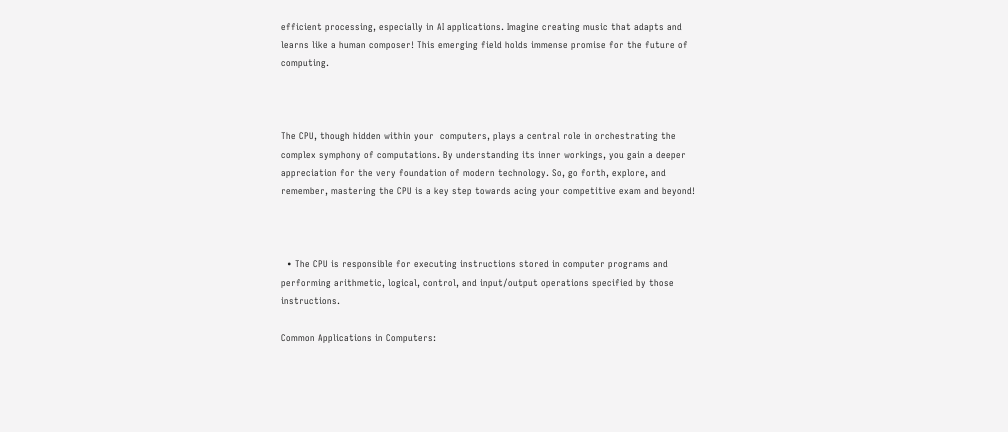efficient processing, especially in AI applications. Imagine creating music that adapts and learns like a human composer! This emerging field holds immense promise for the future of computing.



The CPU, though hidden within your  computers, plays a central role in orchestrating the complex symphony of computations. By understanding its inner workings, you gain a deeper appreciation for the very foundation of modern technology. So, go forth, explore, and remember, mastering the CPU is a key step towards acing your competitive exam and beyond!



  • The CPU is responsible for executing instructions stored in computer programs and performing arithmetic, logical, control, and input/output operations specified by those instructions.

Common Applications in Computers: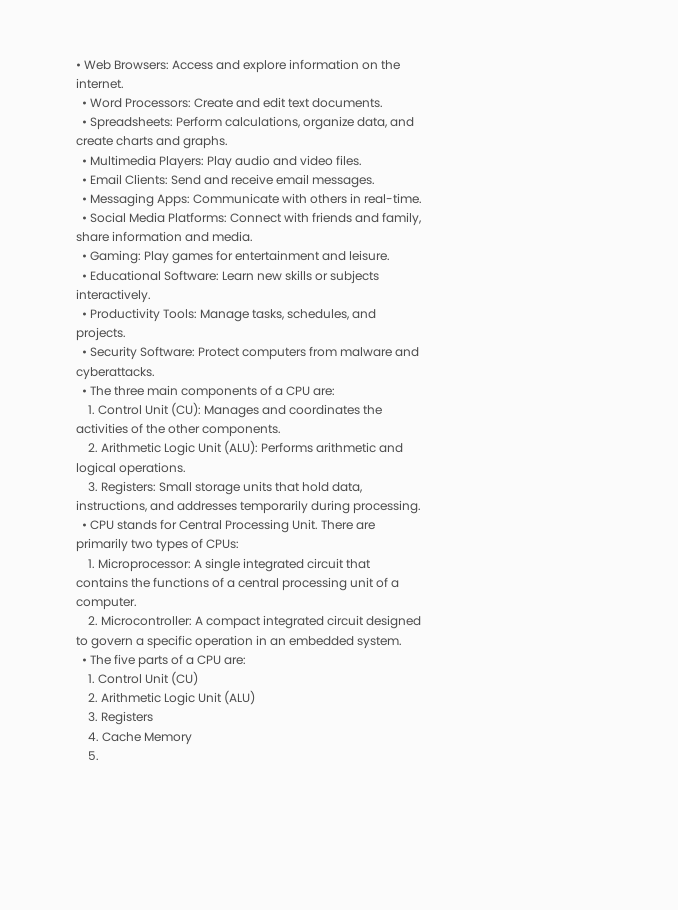• Web Browsers: Access and explore information on the internet.
  • Word Processors: Create and edit text documents.
  • Spreadsheets: Perform calculations, organize data, and create charts and graphs.
  • Multimedia Players: Play audio and video files.
  • Email Clients: Send and receive email messages.
  • Messaging Apps: Communicate with others in real-time.
  • Social Media Platforms: Connect with friends and family, share information and media.
  • Gaming: Play games for entertainment and leisure.
  • Educational Software: Learn new skills or subjects interactively.
  • Productivity Tools: Manage tasks, schedules, and projects.
  • Security Software: Protect computers from malware and cyberattacks.
  • The three main components of a CPU are:
    1. Control Unit (CU): Manages and coordinates the activities of the other components.
    2. Arithmetic Logic Unit (ALU): Performs arithmetic and logical operations.
    3. Registers: Small storage units that hold data, instructions, and addresses temporarily during processing.
  • CPU stands for Central Processing Unit. There are primarily two types of CPUs:
    1. Microprocessor: A single integrated circuit that contains the functions of a central processing unit of a computer.
    2. Microcontroller: A compact integrated circuit designed to govern a specific operation in an embedded system.
  • The five parts of a CPU are:
    1. Control Unit (CU)
    2. Arithmetic Logic Unit (ALU)
    3. Registers
    4. Cache Memory
    5.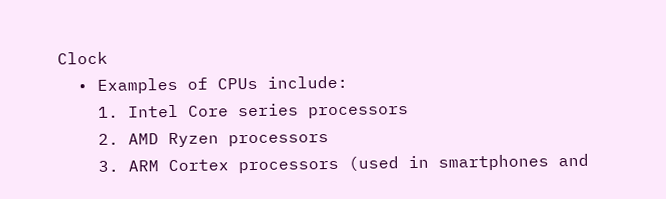Clock
  • Examples of CPUs include:
    1. Intel Core series processors
    2. AMD Ryzen processors
    3. ARM Cortex processors (used in smartphones and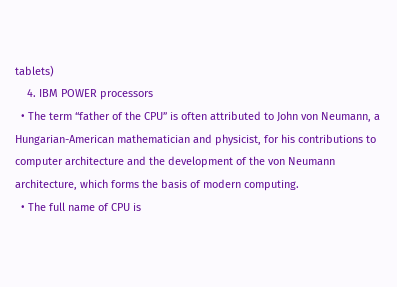tablets)
    4. IBM POWER processors
  • The term “father of the CPU” is often attributed to John von Neumann, a Hungarian-American mathematician and physicist, for his contributions to computer architecture and the development of the von Neumann architecture, which forms the basis of modern computing.
  • The full name of CPU is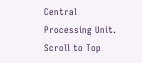Central Processing Unit.
Scroll to Top